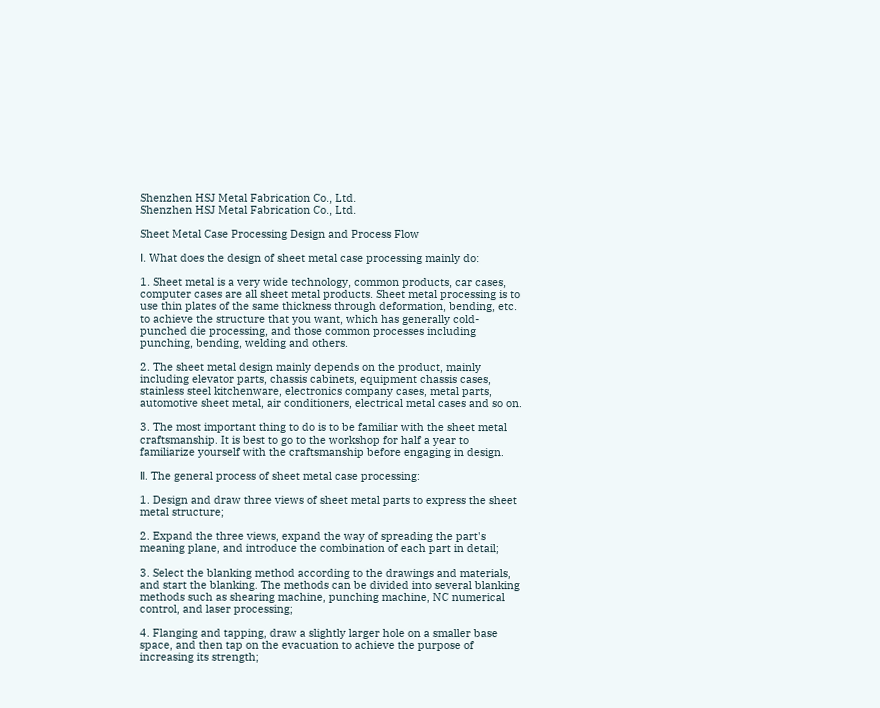Shenzhen HSJ Metal Fabrication Co., Ltd.
Shenzhen HSJ Metal Fabrication Co., Ltd.

Sheet Metal Case Processing Design and Process Flow

Ⅰ. What does the design of sheet metal case processing mainly do:

1. Sheet metal is a very wide technology, common products, car cases, computer cases are all sheet metal products. Sheet metal processing is to use thin plates of the same thickness through deformation, bending, etc. to achieve the structure that you want, which has generally cold-punched die processing, and those common processes including punching, bending, welding and others.

2. The sheet metal design mainly depends on the product, mainly including elevator parts, chassis cabinets, equipment chassis cases, stainless steel kitchenware, electronics company cases, metal parts, automotive sheet metal, air conditioners, electrical metal cases and so on.

3. The most important thing to do is to be familiar with the sheet metal craftsmanship. It is best to go to the workshop for half a year to familiarize yourself with the craftsmanship before engaging in design.

Ⅱ. The general process of sheet metal case processing:

1. Design and draw three views of sheet metal parts to express the sheet metal structure;

2. Expand the three views, expand the way of spreading the part's meaning plane, and introduce the combination of each part in detail;

3. Select the blanking method according to the drawings and materials, and start the blanking. The methods can be divided into several blanking methods such as shearing machine, punching machine, NC numerical control, and laser processing;

4. Flanging and tapping, draw a slightly larger hole on a smaller base space, and then tap on the evacuation to achieve the purpose of increasing its strength;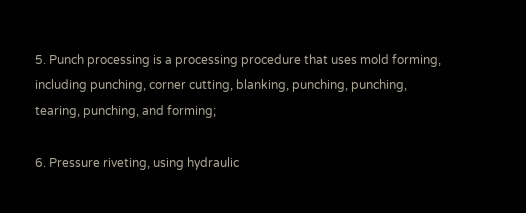5. Punch processing is a processing procedure that uses mold forming, including punching, corner cutting, blanking, punching, punching, tearing, punching, and forming;

6. Pressure riveting, using hydraulic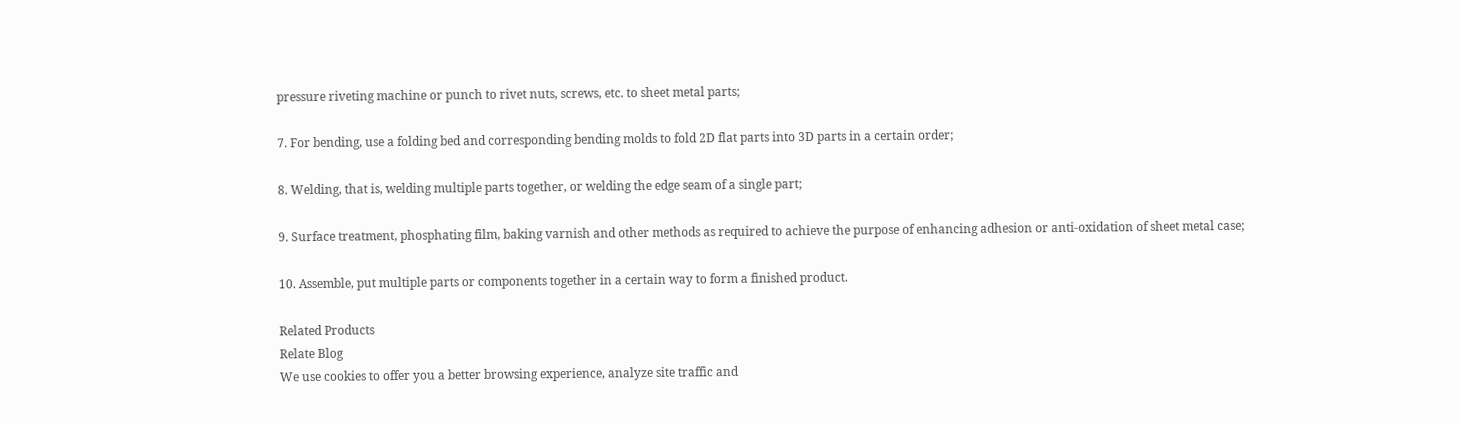pressure riveting machine or punch to rivet nuts, screws, etc. to sheet metal parts;

7. For bending, use a folding bed and corresponding bending molds to fold 2D flat parts into 3D parts in a certain order;

8. Welding, that is, welding multiple parts together, or welding the edge seam of a single part;

9. Surface treatment, phosphating film, baking varnish and other methods as required to achieve the purpose of enhancing adhesion or anti-oxidation of sheet metal case;

10. Assemble, put multiple parts or components together in a certain way to form a finished product.

Related Products
Relate Blog
We use cookies to offer you a better browsing experience, analyze site traffic and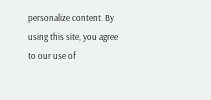personalize content. By using this site, you agree to our use of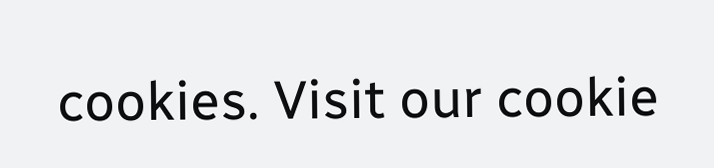cookies. Visit our cookie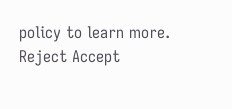policy to learn more.
Reject Accept